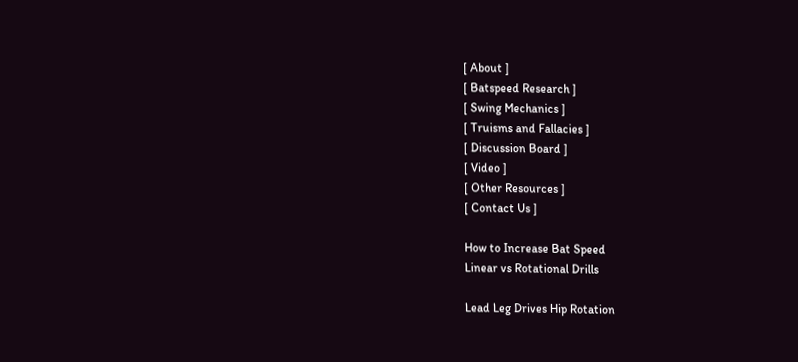[ About ]
[ Batspeed Research ]
[ Swing Mechanics ]
[ Truisms and Fallacies ]
[ Discussion Board ]
[ Video ]
[ Other Resources ]
[ Contact Us ]

How to Increase Bat Speed
Linear vs Rotational Drills

Lead Leg Drives Hip Rotation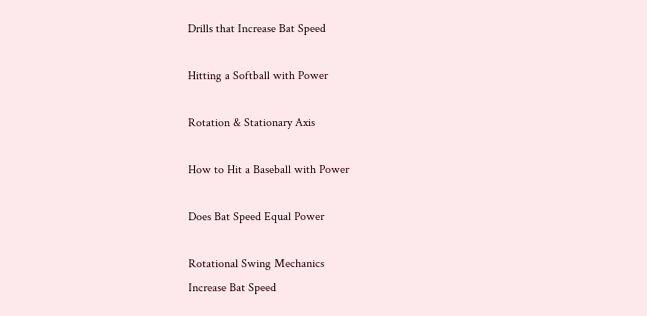Drills that Increase Bat Speed

Hitting a Softball with Power

Rotation & Stationary Axis

How to Hit a Baseball with Power

Does Bat Speed Equal Power

Rotational Swing Mechanics
Increase Bat Speed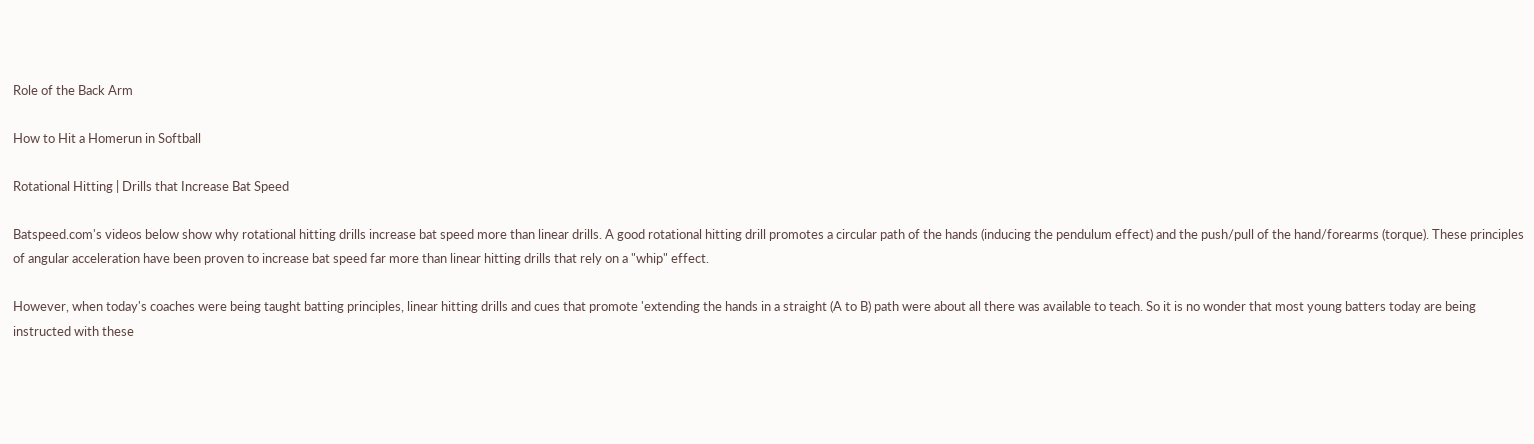Role of the Back Arm

How to Hit a Homerun in Softball

Rotational Hitting | Drills that Increase Bat Speed

Batspeed.com's videos below show why rotational hitting drills increase bat speed more than linear drills. A good rotational hitting drill promotes a circular path of the hands (inducing the pendulum effect) and the push/pull of the hand/forearms (torque). These principles of angular acceleration have been proven to increase bat speed far more than linear hitting drills that rely on a "whip" effect.

However, when today's coaches were being taught batting principles, linear hitting drills and cues that promote 'extending the hands in a straight (A to B) path were about all there was available to teach. So it is no wonder that most young batters today are being instructed with these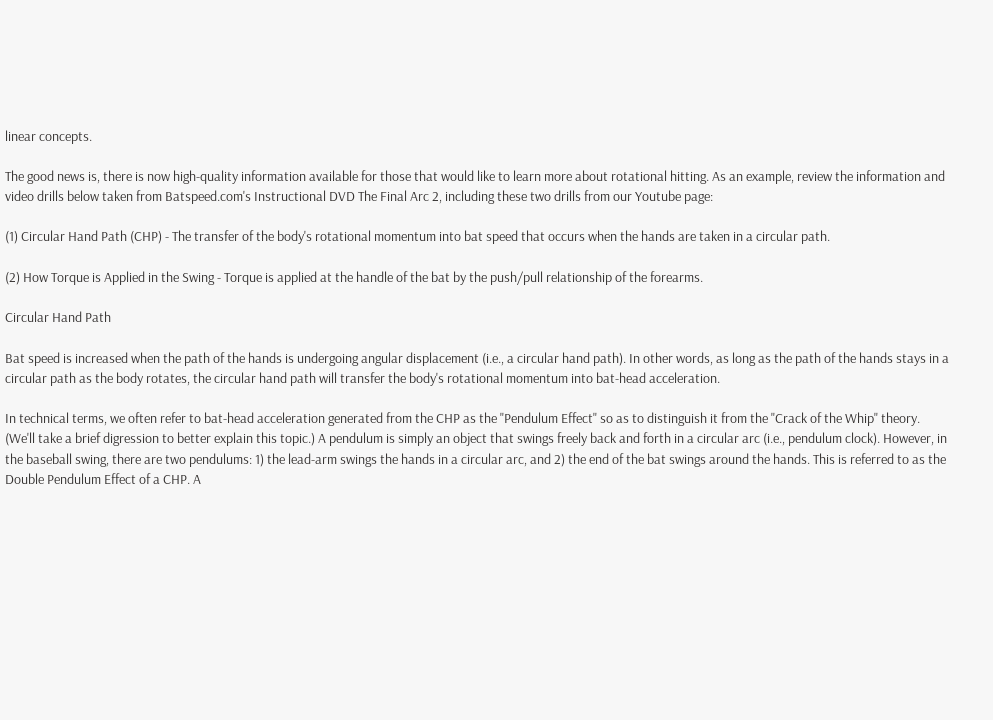linear concepts.

The good news is, there is now high-quality information available for those that would like to learn more about rotational hitting. As an example, review the information and video drills below taken from Batspeed.com's Instructional DVD The Final Arc 2, including these two drills from our Youtube page:

(1) Circular Hand Path (CHP) - The transfer of the body's rotational momentum into bat speed that occurs when the hands are taken in a circular path.

(2) How Torque is Applied in the Swing - Torque is applied at the handle of the bat by the push/pull relationship of the forearms.

Circular Hand Path

Bat speed is increased when the path of the hands is undergoing angular displacement (i.e., a circular hand path). In other words, as long as the path of the hands stays in a circular path as the body rotates, the circular hand path will transfer the body's rotational momentum into bat-head acceleration.

In technical terms, we often refer to bat-head acceleration generated from the CHP as the "Pendulum Effect" so as to distinguish it from the "Crack of the Whip" theory. (We'll take a brief digression to better explain this topic.) A pendulum is simply an object that swings freely back and forth in a circular arc (i.e., pendulum clock). However, in the baseball swing, there are two pendulums: 1) the lead-arm swings the hands in a circular arc, and 2) the end of the bat swings around the hands. This is referred to as the Double Pendulum Effect of a CHP. A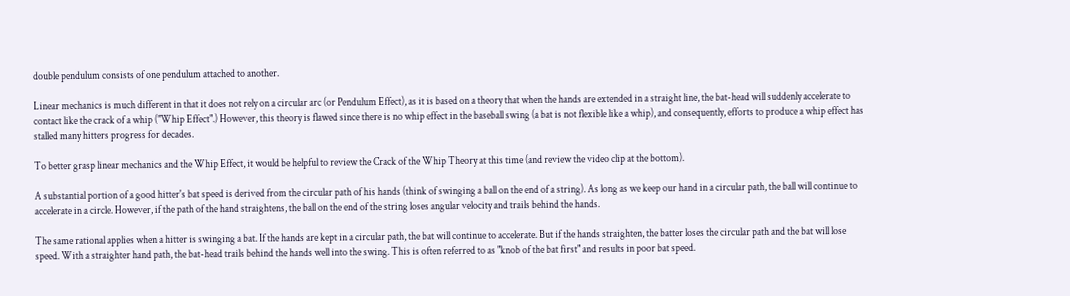double pendulum consists of one pendulum attached to another.

Linear mechanics is much different in that it does not rely on a circular arc (or Pendulum Effect), as it is based on a theory that when the hands are extended in a straight line, the bat-head will suddenly accelerate to contact like the crack of a whip ("Whip Effect".) However, this theory is flawed since there is no whip effect in the baseball swing (a bat is not flexible like a whip), and consequently, efforts to produce a whip effect has stalled many hitters progress for decades.

To better grasp linear mechanics and the Whip Effect, it would be helpful to review the Crack of the Whip Theory at this time (and review the video clip at the bottom).

A substantial portion of a good hitter's bat speed is derived from the circular path of his hands (think of swinging a ball on the end of a string). As long as we keep our hand in a circular path, the ball will continue to accelerate in a circle. However, if the path of the hand straightens, the ball on the end of the string loses angular velocity and trails behind the hands.

The same rational applies when a hitter is swinging a bat. If the hands are kept in a circular path, the bat will continue to accelerate. But if the hands straighten, the batter loses the circular path and the bat will lose speed. With a straighter hand path, the bat-head trails behind the hands well into the swing. This is often referred to as "knob of the bat first" and results in poor bat speed.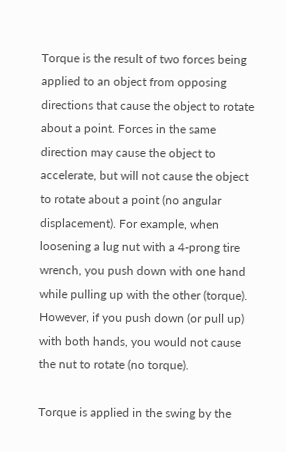Torque is the result of two forces being applied to an object from opposing directions that cause the object to rotate about a point. Forces in the same direction may cause the object to accelerate, but will not cause the object to rotate about a point (no angular displacement). For example, when loosening a lug nut with a 4-prong tire wrench, you push down with one hand while pulling up with the other (torque). However, if you push down (or pull up) with both hands, you would not cause the nut to rotate (no torque).

Torque is applied in the swing by the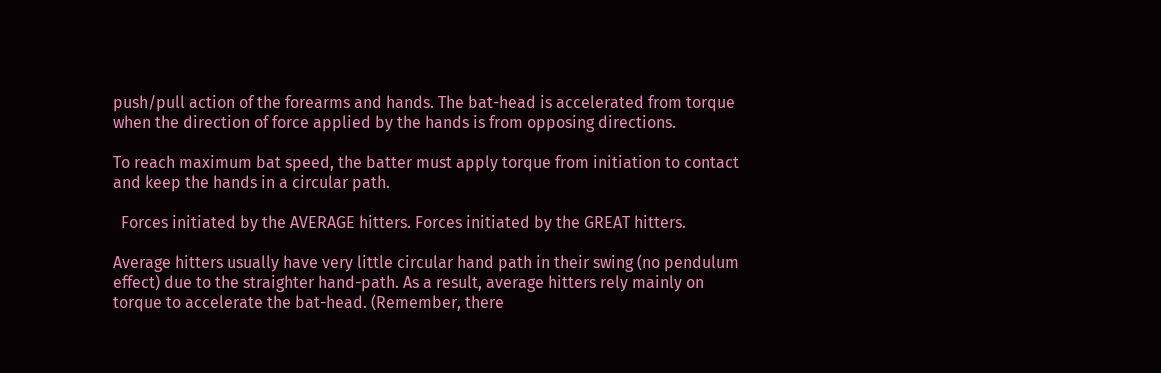push/pull action of the forearms and hands. The bat-head is accelerated from torque when the direction of force applied by the hands is from opposing directions.

To reach maximum bat speed, the batter must apply torque from initiation to contact and keep the hands in a circular path.

  Forces initiated by the AVERAGE hitters. Forces initiated by the GREAT hitters.

Average hitters usually have very little circular hand path in their swing (no pendulum effect) due to the straighter hand-path. As a result, average hitters rely mainly on torque to accelerate the bat-head. (Remember, there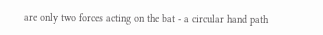are only two forces acting on the bat - a circular hand path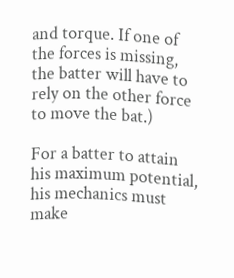and torque. If one of the forces is missing, the batter will have to rely on the other force to move the bat.)

For a batter to attain his maximum potential, his mechanics must make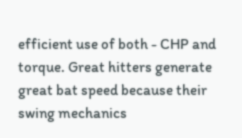efficient use of both - CHP and torque. Great hitters generate great bat speed because their swing mechanics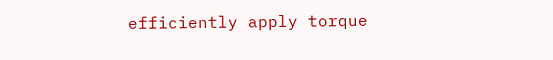efficiently apply torque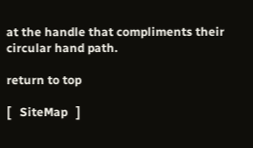at the handle that compliments their circular hand path.

return to top

[   SiteMap   ]